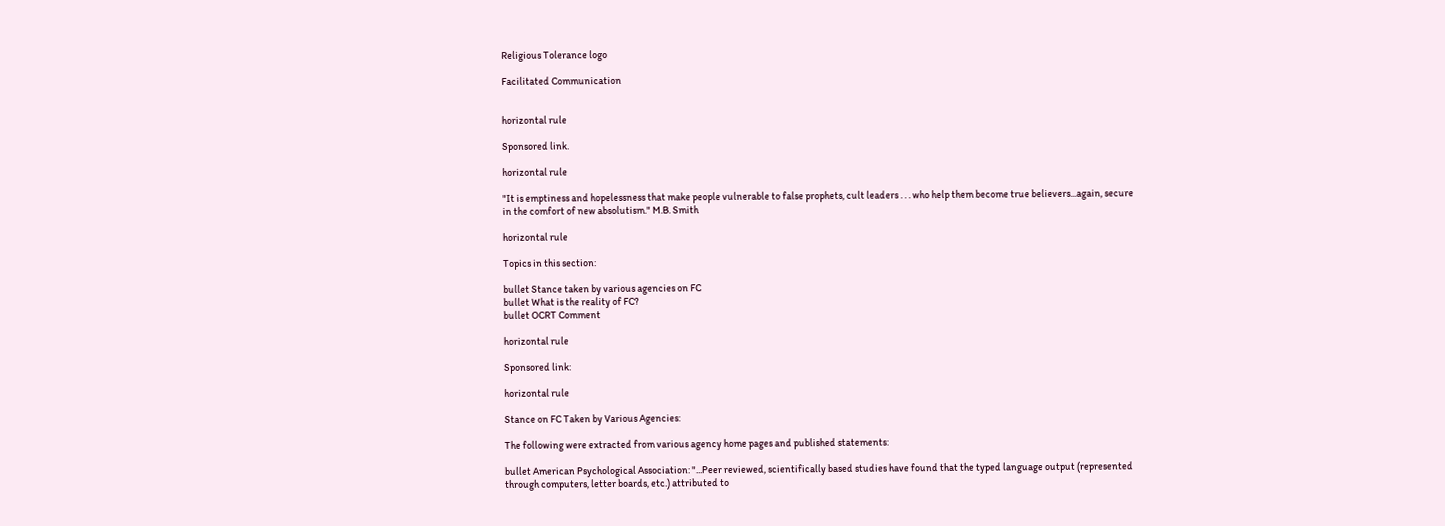Religious Tolerance logo

Facilitated Communication


horizontal rule

Sponsored link.

horizontal rule

"It is emptiness and hopelessness that make people vulnerable to false prophets, cult leaders . . . who help them become true believers...again, secure in the comfort of new absolutism." M.B. Smith

horizontal rule

Topics in this section:

bullet Stance taken by various agencies on FC
bullet What is the reality of FC?
bullet OCRT Comment

horizontal rule

Sponsored link:

horizontal rule

Stance on FC Taken by Various Agencies:

The following were extracted from various agency home pages and published statements:

bullet American Psychological Association: "...Peer reviewed, scientifically based studies have found that the typed language output (represented through computers, letter boards, etc.) attributed to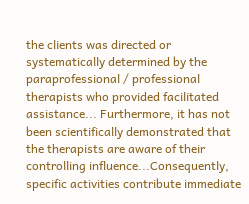the clients was directed or systematically determined by the paraprofessional / professional therapists who provided facilitated assistance... Furthermore, it has not been scientifically demonstrated that the therapists are aware of their controlling influence...Consequently, specific activities contribute immediate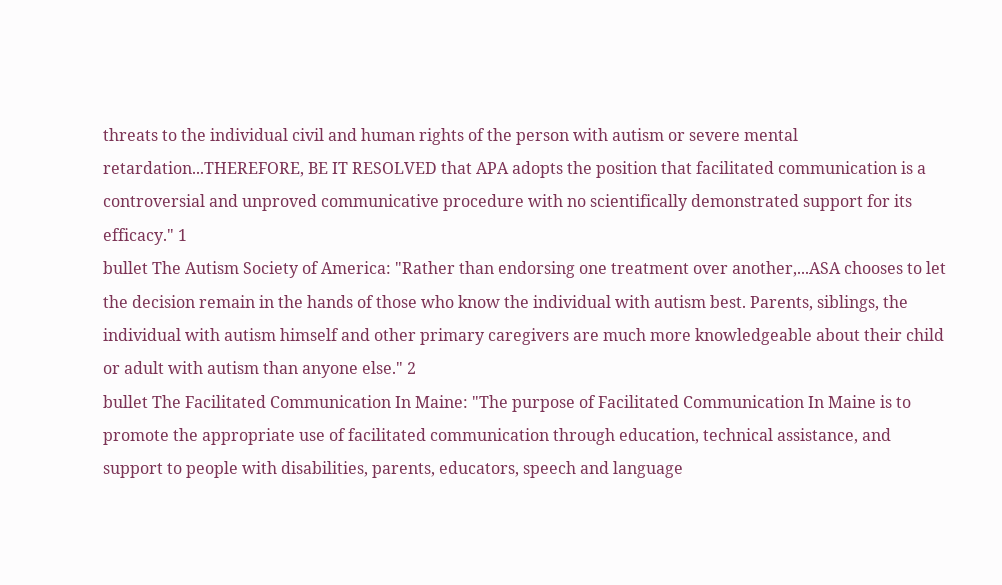threats to the individual civil and human rights of the person with autism or severe mental retardation...THEREFORE, BE IT RESOLVED that APA adopts the position that facilitated communication is a controversial and unproved communicative procedure with no scientifically demonstrated support for its efficacy." 1
bullet The Autism Society of America: "Rather than endorsing one treatment over another,...ASA chooses to let the decision remain in the hands of those who know the individual with autism best. Parents, siblings, the individual with autism himself and other primary caregivers are much more knowledgeable about their child or adult with autism than anyone else." 2
bullet The Facilitated Communication In Maine: "The purpose of Facilitated Communication In Maine is to promote the appropriate use of facilitated communication through education, technical assistance, and support to people with disabilities, parents, educators, speech and language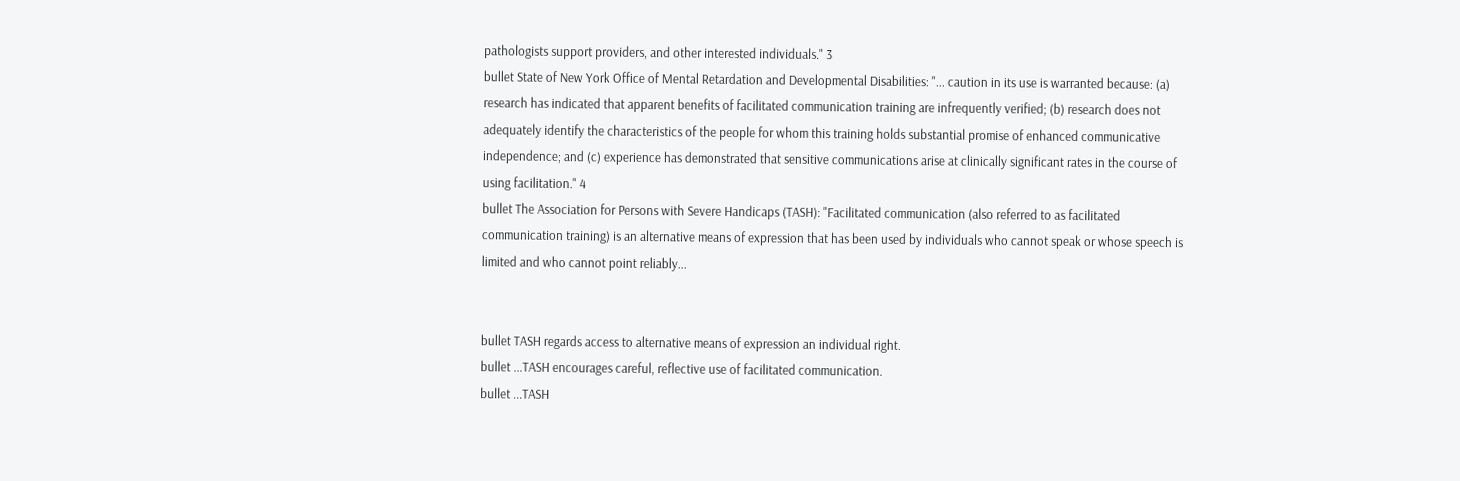pathologists support providers, and other interested individuals." 3
bullet State of New York Office of Mental Retardation and Developmental Disabilities: "... caution in its use is warranted because: (a) research has indicated that apparent benefits of facilitated communication training are infrequently verified; (b) research does not adequately identify the characteristics of the people for whom this training holds substantial promise of enhanced communicative independence; and (c) experience has demonstrated that sensitive communications arise at clinically significant rates in the course of using facilitation." 4
bullet The Association for Persons with Severe Handicaps (TASH): "Facilitated communication (also referred to as facilitated communication training) is an alternative means of expression that has been used by individuals who cannot speak or whose speech is limited and who cannot point reliably...


bullet TASH regards access to alternative means of expression an individual right.
bullet ...TASH encourages careful, reflective use of facilitated communication.
bullet ...TASH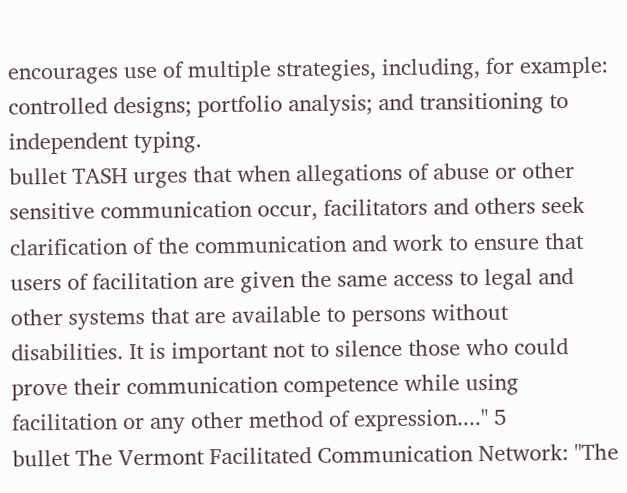encourages use of multiple strategies, including, for example: controlled designs; portfolio analysis; and transitioning to independent typing.
bullet TASH urges that when allegations of abuse or other sensitive communication occur, facilitators and others seek clarification of the communication and work to ensure that users of facilitation are given the same access to legal and other systems that are available to persons without disabilities. It is important not to silence those who could prove their communication competence while using facilitation or any other method of expression...." 5
bullet The Vermont Facilitated Communication Network: "The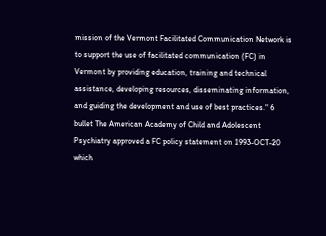mission of the Vermont Facilitated Communication Network is to support the use of facilitated communication (FC) in Vermont by providing education, training and technical assistance, developing resources, disseminating information, and guiding the development and use of best practices." 6
bullet The American Academy of Child and Adolescent Psychiatry approved a FC policy statement on 1993-OCT-20 which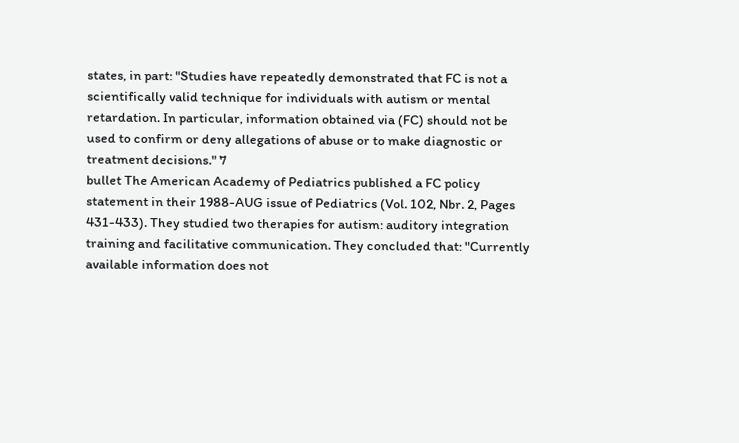states, in part: "Studies have repeatedly demonstrated that FC is not a scientifically valid technique for individuals with autism or mental retardation. In particular, information obtained via (FC) should not be used to confirm or deny allegations of abuse or to make diagnostic or treatment decisions." 7
bullet The American Academy of Pediatrics published a FC policy statement in their 1988-AUG issue of Pediatrics (Vol. 102, Nbr. 2, Pages 431-433). They studied two therapies for autism: auditory integration training and facilitative communication. They concluded that: "Currently available information does not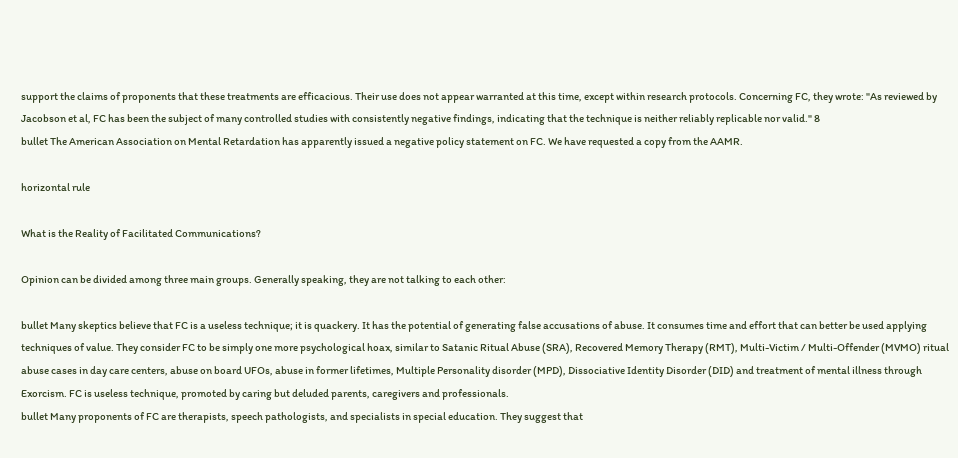support the claims of proponents that these treatments are efficacious. Their use does not appear warranted at this time, except within research protocols. Concerning FC, they wrote: "As reviewed by Jacobson et al, FC has been the subject of many controlled studies with consistently negative findings, indicating that the technique is neither reliably replicable nor valid." 8
bullet The American Association on Mental Retardation has apparently issued a negative policy statement on FC. We have requested a copy from the AAMR.

horizontal rule

What is the Reality of Facilitated Communications?

Opinion can be divided among three main groups. Generally speaking, they are not talking to each other:

bullet Many skeptics believe that FC is a useless technique; it is quackery. It has the potential of generating false accusations of abuse. It consumes time and effort that can better be used applying techniques of value. They consider FC to be simply one more psychological hoax, similar to Satanic Ritual Abuse (SRA), Recovered Memory Therapy (RMT), Multi-Victim / Multi-Offender (MVMO) ritual abuse cases in day care centers, abuse on board UFOs, abuse in former lifetimes, Multiple Personality disorder (MPD), Dissociative Identity Disorder (DID) and treatment of mental illness through Exorcism. FC is useless technique, promoted by caring but deluded parents, caregivers and professionals.
bullet Many proponents of FC are therapists, speech pathologists, and specialists in special education. They suggest that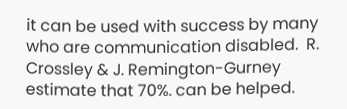it can be used with success by many who are communication disabled.  R. Crossley & J. Remington-Gurney estimate that 70%. can be helped.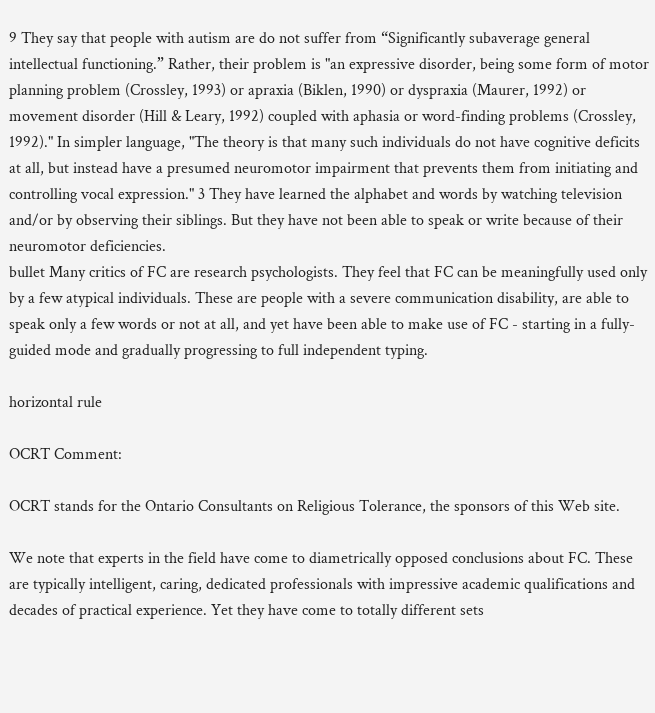9 They say that people with autism are do not suffer from “Significantly subaverage general intellectual functioning.” Rather, their problem is "an expressive disorder, being some form of motor planning problem (Crossley, 1993) or apraxia (Biklen, 1990) or dyspraxia (Maurer, 1992) or movement disorder (Hill & Leary, 1992) coupled with aphasia or word-finding problems (Crossley, 1992)." In simpler language, "The theory is that many such individuals do not have cognitive deficits at all, but instead have a presumed neuromotor impairment that prevents them from initiating and controlling vocal expression." 3 They have learned the alphabet and words by watching television and/or by observing their siblings. But they have not been able to speak or write because of their neuromotor deficiencies.
bullet Many critics of FC are research psychologists. They feel that FC can be meaningfully used only by a few atypical individuals. These are people with a severe communication disability, are able to speak only a few words or not at all, and yet have been able to make use of FC - starting in a fully-guided mode and gradually progressing to full independent typing.

horizontal rule

OCRT Comment:

OCRT stands for the Ontario Consultants on Religious Tolerance, the sponsors of this Web site.

We note that experts in the field have come to diametrically opposed conclusions about FC. These are typically intelligent, caring, dedicated professionals with impressive academic qualifications and decades of practical experience. Yet they have come to totally different sets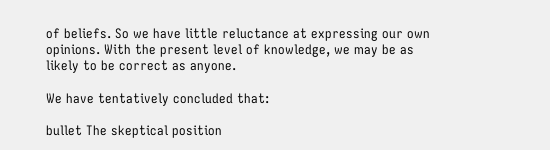of beliefs. So we have little reluctance at expressing our own opinions. With the present level of knowledge, we may be as likely to be correct as anyone.

We have tentatively concluded that:

bullet The skeptical position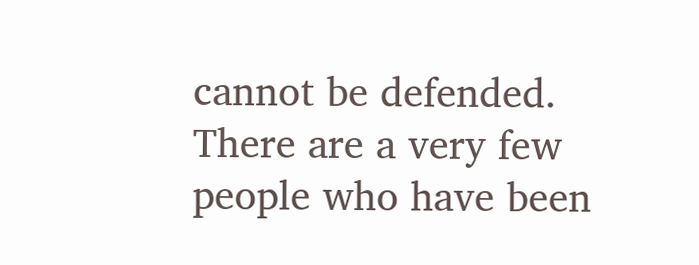cannot be defended. There are a very few people who have been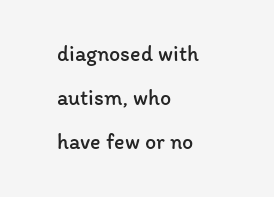diagnosed with autism, who have few or no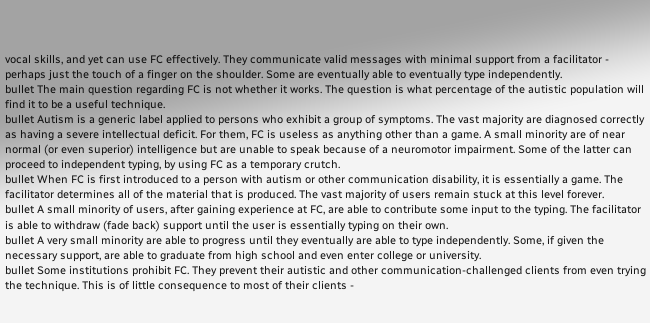vocal skills, and yet can use FC effectively. They communicate valid messages with minimal support from a facilitator - perhaps just the touch of a finger on the shoulder. Some are eventually able to eventually type independently.
bullet The main question regarding FC is not whether it works. The question is what percentage of the autistic population will find it to be a useful technique.
bullet Autism is a generic label applied to persons who exhibit a group of symptoms. The vast majority are diagnosed correctly as having a severe intellectual deficit. For them, FC is useless as anything other than a game. A small minority are of near normal (or even superior) intelligence but are unable to speak because of a neuromotor impairment. Some of the latter can proceed to independent typing, by using FC as a temporary crutch.
bullet When FC is first introduced to a person with autism or other communication disability, it is essentially a game. The facilitator determines all of the material that is produced. The vast majority of users remain stuck at this level forever.
bullet A small minority of users, after gaining experience at FC, are able to contribute some input to the typing. The facilitator is able to withdraw (fade back) support until the user is essentially typing on their own.
bullet A very small minority are able to progress until they eventually are able to type independently. Some, if given the necessary support, are able to graduate from high school and even enter college or university.
bullet Some institutions prohibit FC. They prevent their autistic and other communication-challenged clients from even trying the technique. This is of little consequence to most of their clients -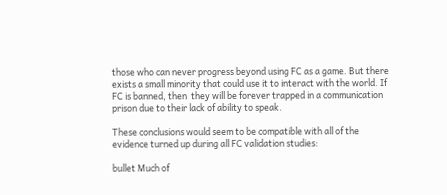those who can never progress beyond using FC as a game. But there exists a small minority that could use it to interact with the world. If FC is banned, then  they will be forever trapped in a communication prison due to their lack of ability to speak.

These conclusions would seem to be compatible with all of the evidence turned up during all FC validation studies:

bullet Much of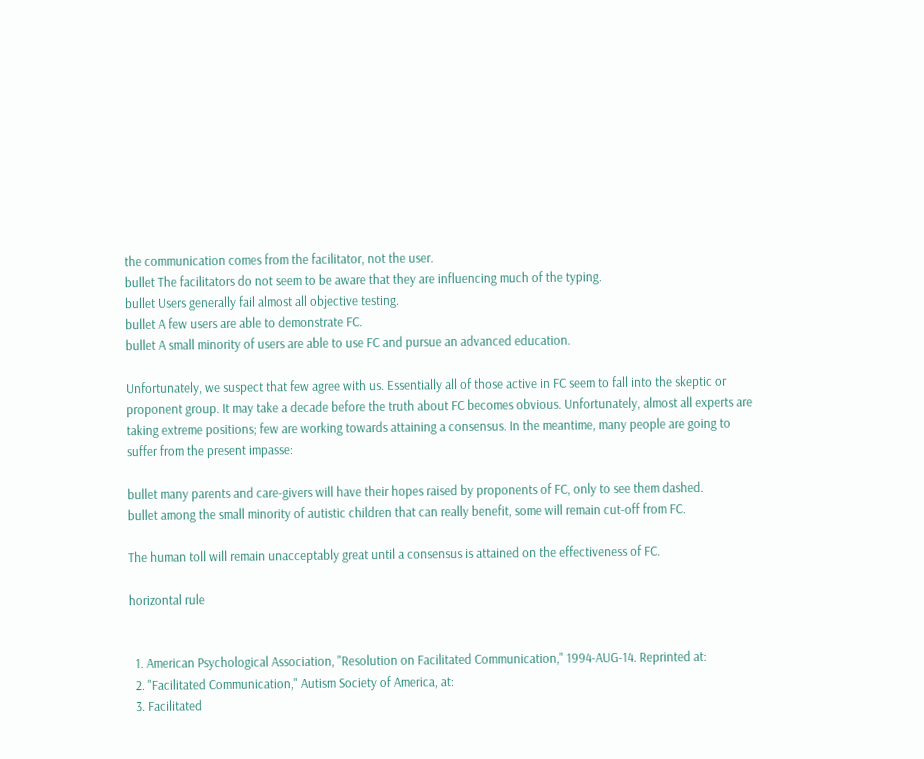the communication comes from the facilitator, not the user.
bullet The facilitators do not seem to be aware that they are influencing much of the typing.
bullet Users generally fail almost all objective testing.
bullet A few users are able to demonstrate FC.
bullet A small minority of users are able to use FC and pursue an advanced education.

Unfortunately, we suspect that few agree with us. Essentially all of those active in FC seem to fall into the skeptic or proponent group. It may take a decade before the truth about FC becomes obvious. Unfortunately, almost all experts are taking extreme positions; few are working towards attaining a consensus. In the meantime, many people are going to suffer from the present impasse:

bullet many parents and care-givers will have their hopes raised by proponents of FC, only to see them dashed.
bullet among the small minority of autistic children that can really benefit, some will remain cut-off from FC.

The human toll will remain unacceptably great until a consensus is attained on the effectiveness of FC.

horizontal rule


  1. American Psychological Association, "Resolution on Facilitated Communication," 1994-AUG-14. Reprinted at:
  2. "Facilitated Communication," Autism Society of America, at:
  3. Facilitated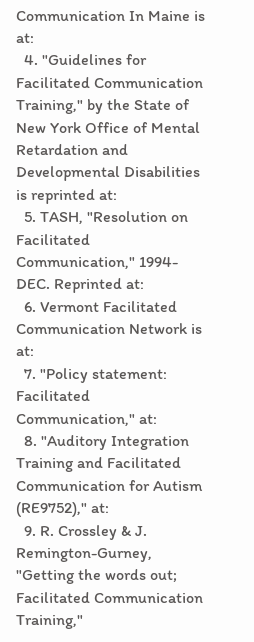Communication In Maine is at:
  4. "Guidelines for Facilitated Communication Training," by the State of New York Office of Mental Retardation and Developmental Disabilities is reprinted at:
  5. TASH, "Resolution on Facilitated Communication," 1994-DEC. Reprinted at:
  6. Vermont Facilitated Communication Network is at:
  7. "Policy statement: Facilitated Communication," at:
  8. "Auditory Integration Training and Facilitated Communication for Autism (RE9752)," at:
  9. R. Crossley & J. Remington-Gurney, "Getting the words out; Facilitated Communication Training,"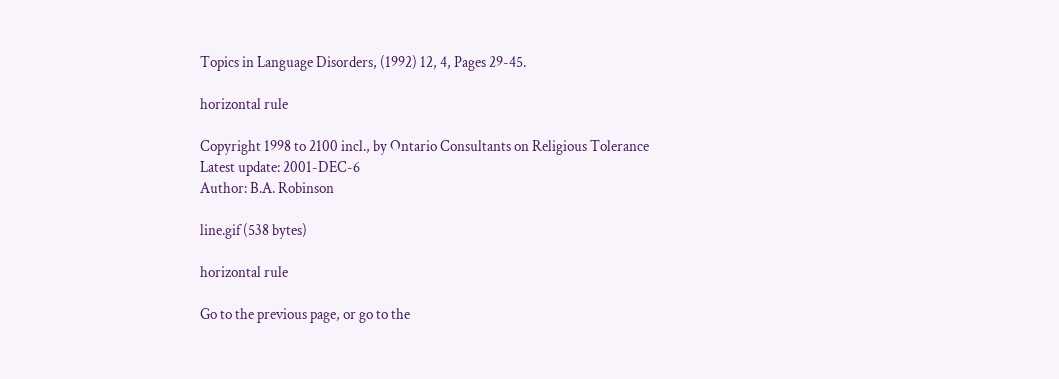Topics in Language Disorders, (1992) 12, 4, Pages 29-45.

horizontal rule

Copyright 1998 to 2100 incl., by Ontario Consultants on Religious Tolerance
Latest update: 2001-DEC-6
Author: B.A. Robinson

line.gif (538 bytes)

horizontal rule

Go to the previous page, or go to the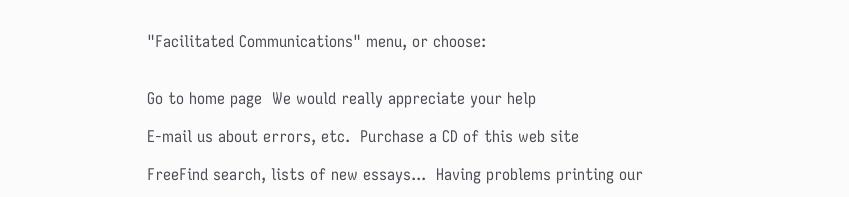"Facilitated Communications" menu, or choose:


Go to home page  We would really appreciate your help

E-mail us about errors, etc.  Purchase a CD of this web site

FreeFind search, lists of new essays...  Having problems printing our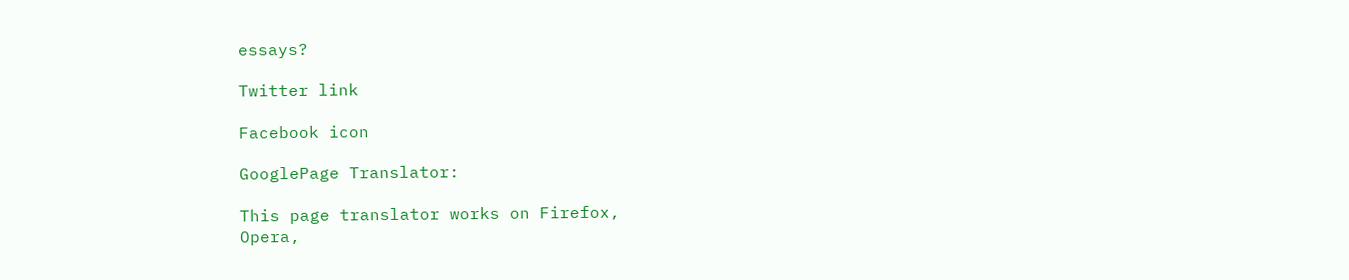essays?

Twitter link

Facebook icon

GooglePage Translator:

This page translator works on Firefox,
Opera,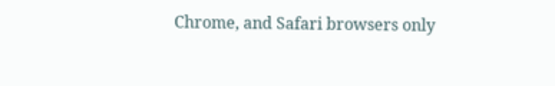Chrome, and Safari browsers only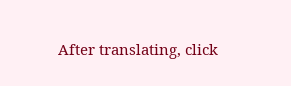After translating, click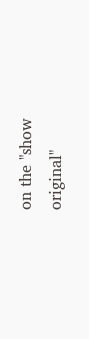on the "show
original"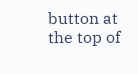button at the top of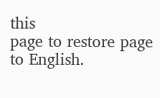this
page to restore page to English.